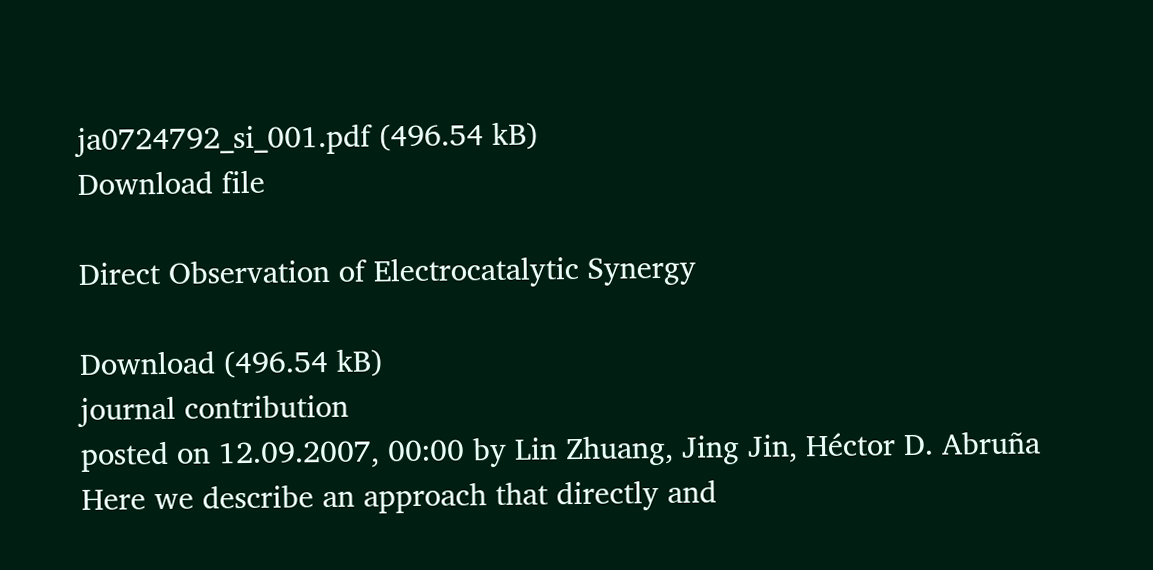ja0724792_si_001.pdf (496.54 kB)
Download file

Direct Observation of Electrocatalytic Synergy

Download (496.54 kB)
journal contribution
posted on 12.09.2007, 00:00 by Lin Zhuang, Jing Jin, Héctor D. Abruña
Here we describe an approach that directly and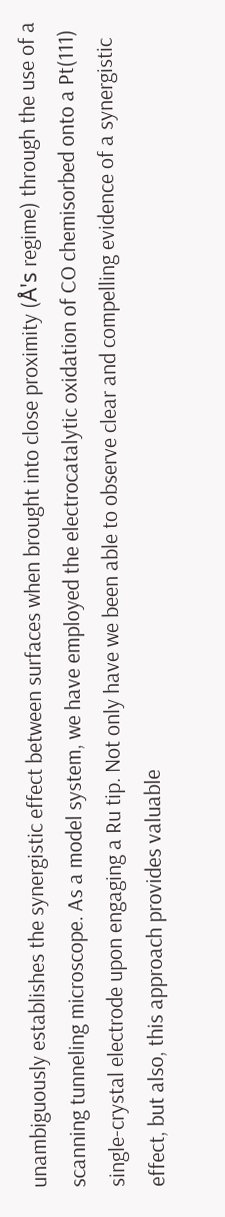unambiguously establishes the synergistic effect between surfaces when brought into close proximity (Å's regime) through the use of a scanning tunneling microscope. As a model system, we have employed the electrocatalytic oxidation of CO chemisorbed onto a Pt(111) single-crystal electrode upon engaging a Ru tip. Not only have we been able to observe clear and compelling evidence of a synergistic effect, but also, this approach provides valuable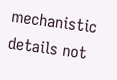mechanistic details not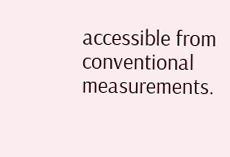accessible from conventional measurements.